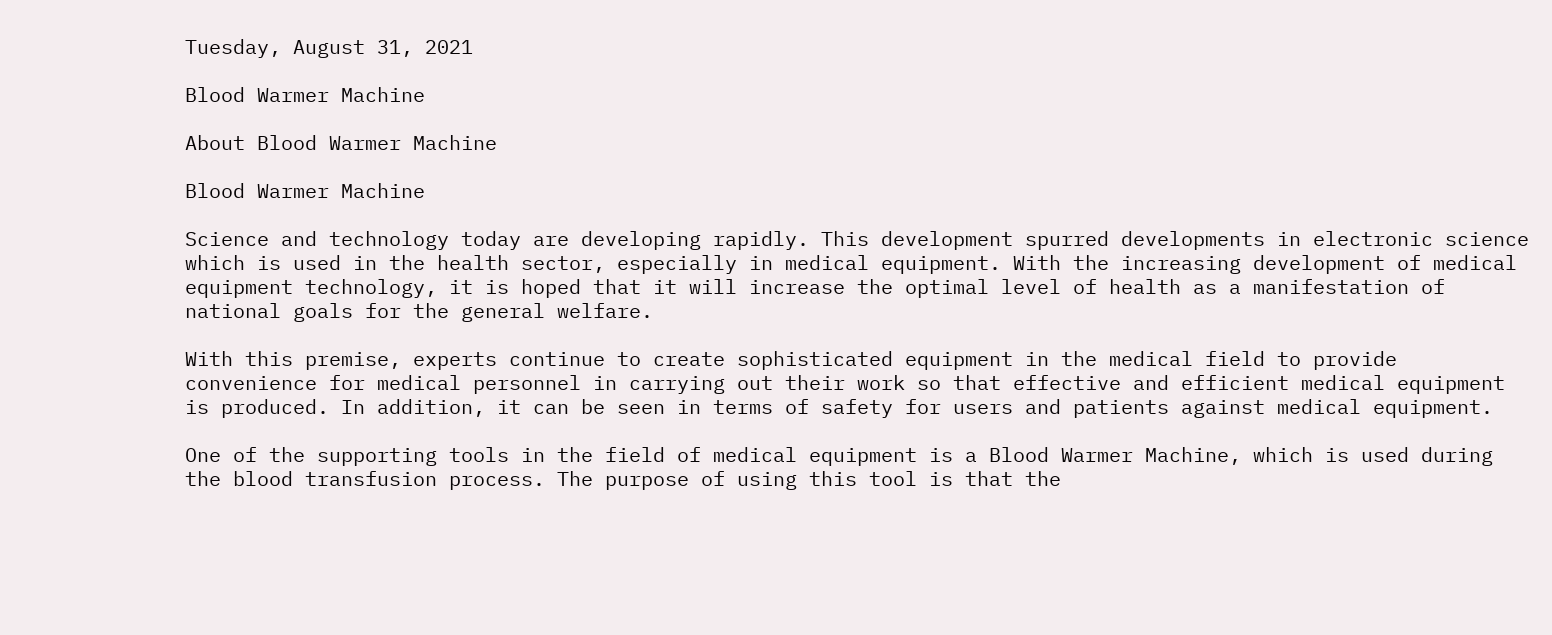Tuesday, August 31, 2021

Blood Warmer Machine

About Blood Warmer Machine

Blood Warmer Machine

Science and technology today are developing rapidly. This development spurred developments in electronic science which is used in the health sector, especially in medical equipment. With the increasing development of medical equipment technology, it is hoped that it will increase the optimal level of health as a manifestation of national goals for the general welfare.

With this premise, experts continue to create sophisticated equipment in the medical field to provide convenience for medical personnel in carrying out their work so that effective and efficient medical equipment is produced. In addition, it can be seen in terms of safety for users and patients against medical equipment.

One of the supporting tools in the field of medical equipment is a Blood Warmer Machine, which is used during the blood transfusion process. The purpose of using this tool is that the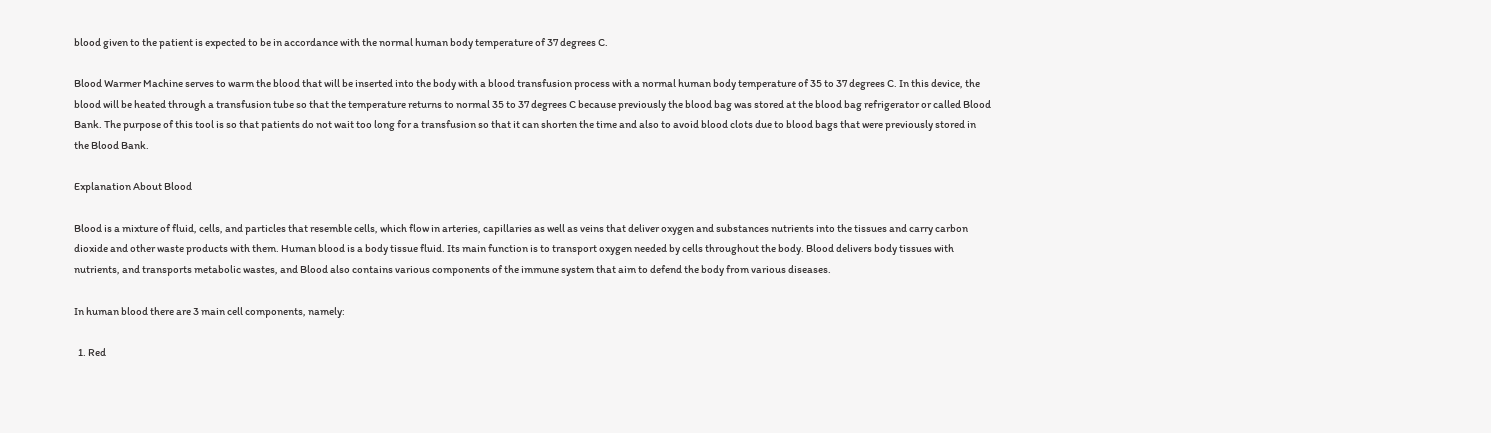blood given to the patient is expected to be in accordance with the normal human body temperature of 37 degrees C.

Blood Warmer Machine serves to warm the blood that will be inserted into the body with a blood transfusion process with a normal human body temperature of 35 to 37 degrees C. In this device, the blood will be heated through a transfusion tube so that the temperature returns to normal 35 to 37 degrees C because previously the blood bag was stored at the blood bag refrigerator or called Blood Bank. The purpose of this tool is so that patients do not wait too long for a transfusion so that it can shorten the time and also to avoid blood clots due to blood bags that were previously stored in the Blood Bank.

Explanation About Blood

Blood is a mixture of fluid, cells, and particles that resemble cells, which flow in arteries, capillaries as well as veins that deliver oxygen and substances nutrients into the tissues and carry carbon dioxide and other waste products with them. Human blood is a body tissue fluid. Its main function is to transport oxygen needed by cells throughout the body. Blood delivers body tissues with nutrients, and transports metabolic wastes, and Blood also contains various components of the immune system that aim to defend the body from various diseases.

In human blood there are 3 main cell components, namely:

  1. Red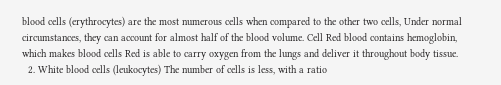blood cells (erythrocytes) are the most numerous cells when compared to the other two cells, Under normal circumstances, they can account for almost half of the blood volume. Cell Red blood contains hemoglobin, which makes blood cells Red is able to carry oxygen from the lungs and deliver it throughout body tissue.
  2. White blood cells (leukocytes) The number of cells is less, with a ratio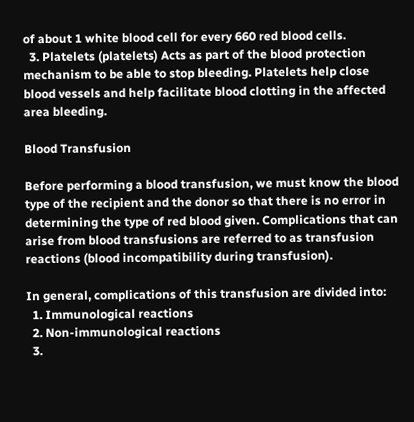of about 1 white blood cell for every 660 red blood cells.
  3. Platelets (platelets) Acts as part of the blood protection mechanism to be able to stop bleeding. Platelets help close blood vessels and help facilitate blood clotting in the affected area bleeding.

Blood Transfusion

Before performing a blood transfusion, we must know the blood type of the recipient and the donor so that there is no error in determining the type of red blood given. Complications that can arise from blood transfusions are referred to as transfusion reactions (blood incompatibility during transfusion).

In general, complications of this transfusion are divided into:
  1. Immunological reactions
  2. Non-immunological reactions
  3.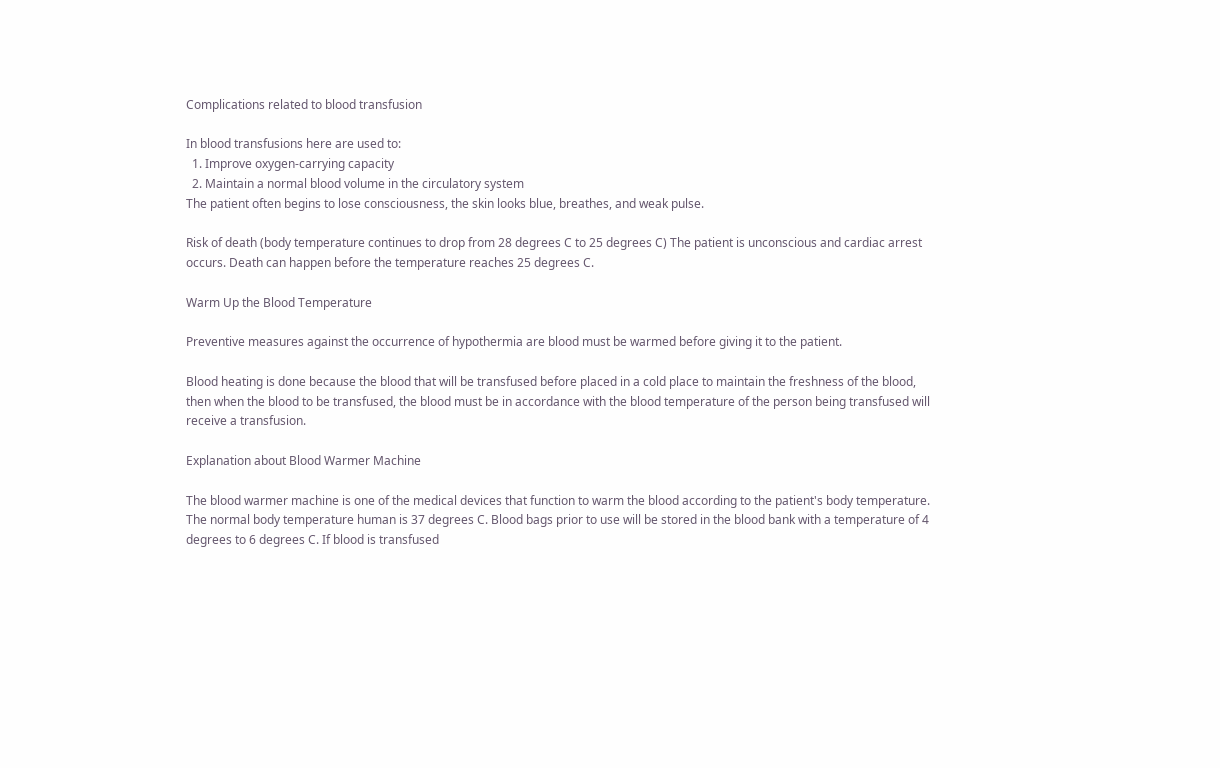Complications related to blood transfusion

In blood transfusions here are used to:
  1. Improve oxygen-carrying capacity
  2. Maintain a normal blood volume in the circulatory system
The patient often begins to lose consciousness, the skin looks blue, breathes, and weak pulse.

Risk of death (body temperature continues to drop from 28 degrees C to 25 degrees C) The patient is unconscious and cardiac arrest occurs. Death can happen before the temperature reaches 25 degrees C.

Warm Up the Blood Temperature

Preventive measures against the occurrence of hypothermia are blood must be warmed before giving it to the patient.

Blood heating is done because the blood that will be transfused before placed in a cold place to maintain the freshness of the blood, then when the blood to be transfused, the blood must be in accordance with the blood temperature of the person being transfused will receive a transfusion.

Explanation about Blood Warmer Machine

The blood warmer machine is one of the medical devices that function to warm the blood according to the patient's body temperature. The normal body temperature human is 37 degrees C. Blood bags prior to use will be stored in the blood bank with a temperature of 4 degrees to 6 degrees C. If blood is transfused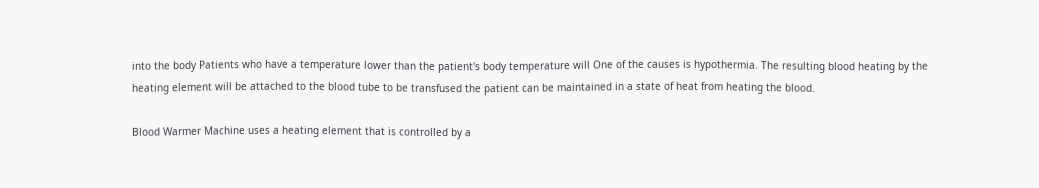into the body Patients who have a temperature lower than the patient's body temperature will One of the causes is hypothermia. The resulting blood heating by the heating element will be attached to the blood tube to be transfused the patient can be maintained in a state of heat from heating the blood.

Blood Warmer Machine uses a heating element that is controlled by a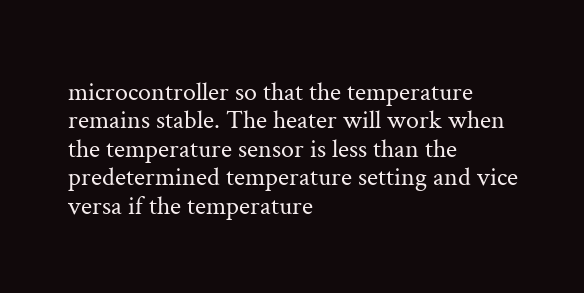microcontroller so that the temperature remains stable. The heater will work when the temperature sensor is less than the predetermined temperature setting and vice versa if the temperature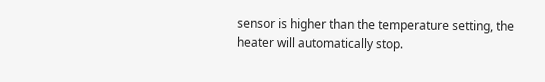sensor is higher than the temperature setting, the heater will automatically stop.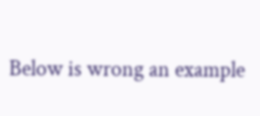Below is wrong an example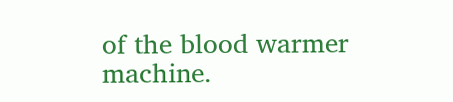of the blood warmer machine.